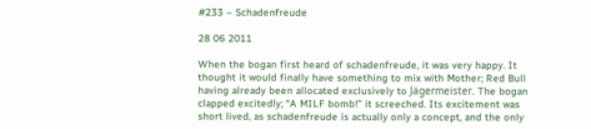#233 – Schadenfreude

28 06 2011

When the bogan first heard of schadenfreude, it was very happy. It thought it would finally have something to mix with Mother; Red Bull having already been allocated exclusively to Jägermeister. The bogan clapped excitedly; “A MILF bomb!” it screeched. Its excitement was short lived, as schadenfreude is actually only a concept, and the only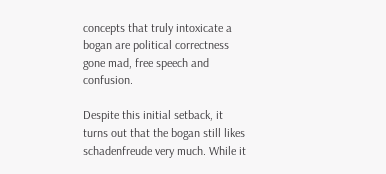concepts that truly intoxicate a bogan are political correctness gone mad, free speech and confusion.

Despite this initial setback, it turns out that the bogan still likes schadenfreude very much. While it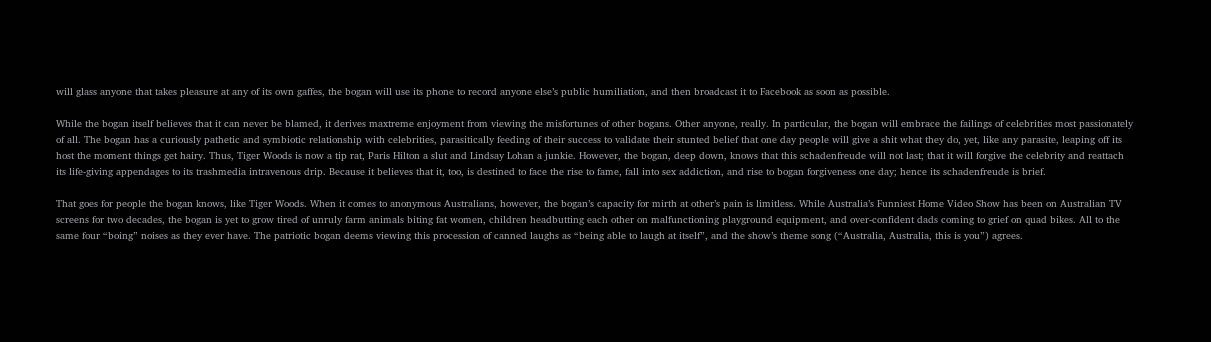will glass anyone that takes pleasure at any of its own gaffes, the bogan will use its phone to record anyone else’s public humiliation, and then broadcast it to Facebook as soon as possible.

While the bogan itself believes that it can never be blamed, it derives maxtreme enjoyment from viewing the misfortunes of other bogans. Other anyone, really. In particular, the bogan will embrace the failings of celebrities most passionately of all. The bogan has a curiously pathetic and symbiotic relationship with celebrities, parasitically feeding of their success to validate their stunted belief that one day people will give a shit what they do, yet, like any parasite, leaping off its host the moment things get hairy. Thus, Tiger Woods is now a tip rat, Paris Hilton a slut and Lindsay Lohan a junkie. However, the bogan, deep down, knows that this schadenfreude will not last; that it will forgive the celebrity and reattach its life-giving appendages to its trashmedia intravenous drip. Because it believes that it, too, is destined to face the rise to fame, fall into sex addiction, and rise to bogan forgiveness one day; hence its schadenfreude is brief.

That goes for people the bogan knows, like Tiger Woods. When it comes to anonymous Australians, however, the bogan’s capacity for mirth at other’s pain is limitless. While Australia’s Funniest Home Video Show has been on Australian TV screens for two decades, the bogan is yet to grow tired of unruly farm animals biting fat women, children headbutting each other on malfunctioning playground equipment, and over-confident dads coming to grief on quad bikes. All to the same four “boing” noises as they ever have. The patriotic bogan deems viewing this procession of canned laughs as “being able to laugh at itself”, and the show’s theme song (“Australia, Australia, this is you”) agrees.